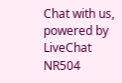Chat with us, powered by LiveChat NR504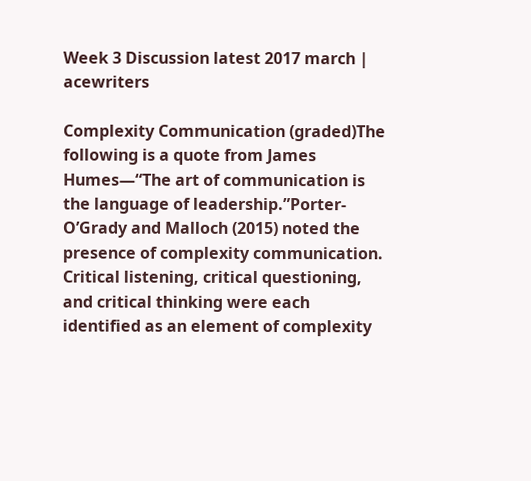Week 3 Discussion latest 2017 march | acewriters

Complexity Communication (graded)The following is a quote from James Humes—“The art of communication is the language of leadership.”Porter-O’Grady and Malloch (2015) noted the presence of complexity communication. Critical listening, critical questioning, and critical thinking were each identified as an element of complexity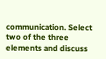communication. Select two of the three elements and discuss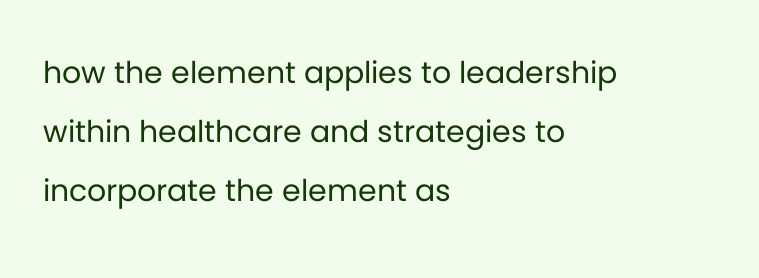how the element applies to leadership within healthcare and strategies to incorporate the element as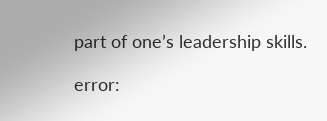part of one’s leadership skills.

error: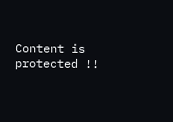Content is protected !!